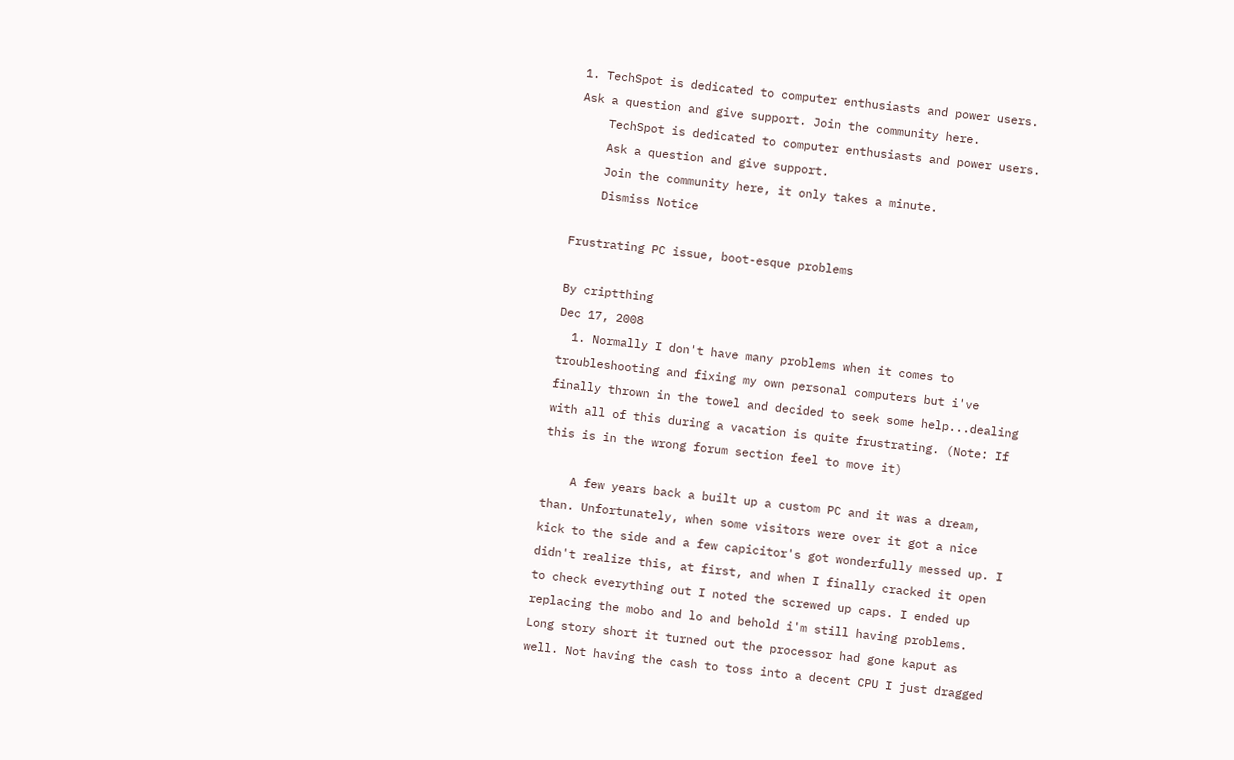1. TechSpot is dedicated to computer enthusiasts and power users. Ask a question and give support. Join the community here.
    TechSpot is dedicated to computer enthusiasts and power users.
    Ask a question and give support.
    Join the community here, it only takes a minute.
    Dismiss Notice

Frustrating PC issue, boot-esque problems

By criptthing
Dec 17, 2008
  1. Normally I don't have many problems when it comes to troubleshooting and fixing my own personal computers but i've finally thrown in the towel and decided to seek some help...dealing with all of this during a vacation is quite frustrating. (Note: If this is in the wrong forum section feel to move it)

    A few years back a built up a custom PC and it was a dream, than. Unfortunately, when some visitors were over it got a nice kick to the side and a few capicitor's got wonderfully messed up. I didn't realize this, at first, and when I finally cracked it open to check everything out I noted the screwed up caps. I ended up replacing the mobo and lo and behold i'm still having problems. Long story short it turned out the processor had gone kaput as well. Not having the cash to toss into a decent CPU I just dragged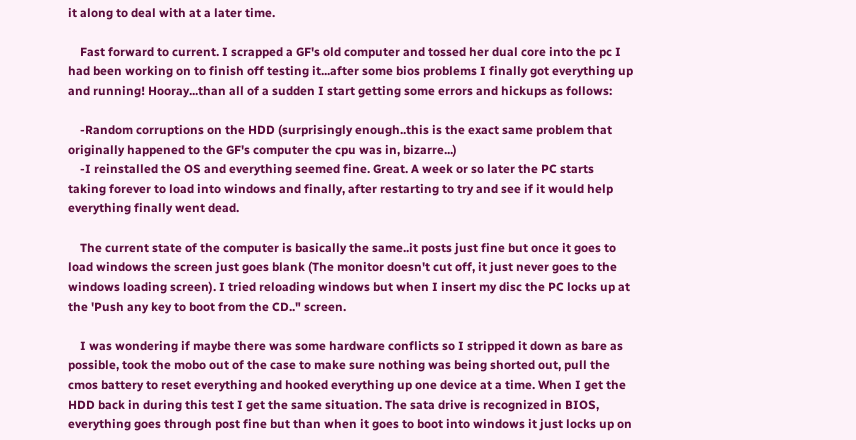it along to deal with at a later time.

    Fast forward to current. I scrapped a GF's old computer and tossed her dual core into the pc I had been working on to finish off testing it...after some bios problems I finally got everything up and running! Hooray...than all of a sudden I start getting some errors and hickups as follows:

    -Random corruptions on the HDD (surprisingly enough..this is the exact same problem that originally happened to the GF's computer the cpu was in, bizarre...)
    -I reinstalled the OS and everything seemed fine. Great. A week or so later the PC starts taking forever to load into windows and finally, after restarting to try and see if it would help everything finally went dead.

    The current state of the computer is basically the same..it posts just fine but once it goes to load windows the screen just goes blank (The monitor doesn't cut off, it just never goes to the windows loading screen). I tried reloading windows but when I insert my disc the PC locks up at the 'Push any key to boot from the CD.." screen.

    I was wondering if maybe there was some hardware conflicts so I stripped it down as bare as possible, took the mobo out of the case to make sure nothing was being shorted out, pull the cmos battery to reset everything and hooked everything up one device at a time. When I get the HDD back in during this test I get the same situation. The sata drive is recognized in BIOS, everything goes through post fine but than when it goes to boot into windows it just locks up on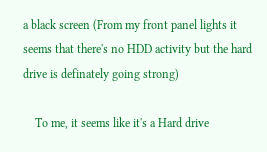a black screen (From my front panel lights it seems that there's no HDD activity but the hard drive is definately going strong)

    To me, it seems like it's a Hard drive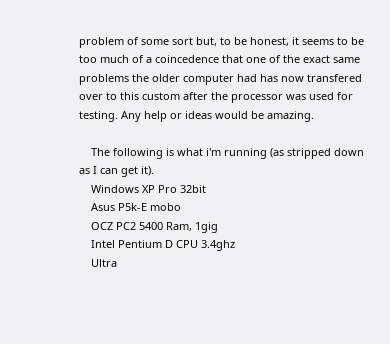problem of some sort but, to be honest, it seems to be too much of a coincedence that one of the exact same problems the older computer had has now transfered over to this custom after the processor was used for testing. Any help or ideas would be amazing.

    The following is what i'm running (as stripped down as I can get it).
    Windows XP Pro 32bit
    Asus P5k-E mobo
    OCZ PC2 5400 Ram, 1gig
    Intel Pentium D CPU 3.4ghz
    Ultra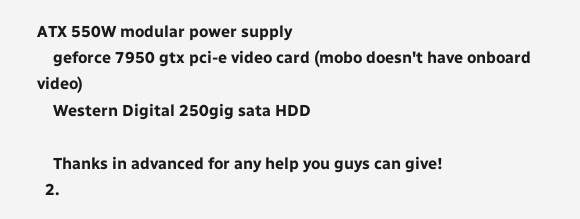ATX 550W modular power supply
    geforce 7950 gtx pci-e video card (mobo doesn't have onboard video)
    Western Digital 250gig sata HDD

    Thanks in advanced for any help you guys can give!
  2.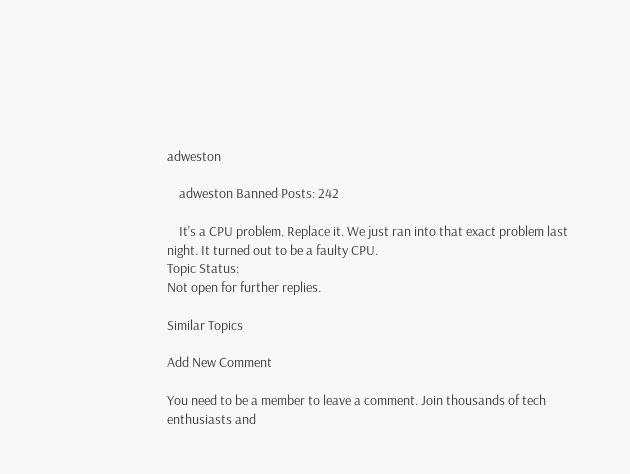adweston

    adweston Banned Posts: 242

    It's a CPU problem. Replace it. We just ran into that exact problem last night. It turned out to be a faulty CPU.
Topic Status:
Not open for further replies.

Similar Topics

Add New Comment

You need to be a member to leave a comment. Join thousands of tech enthusiasts and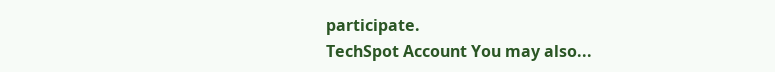participate.
TechSpot Account You may also...